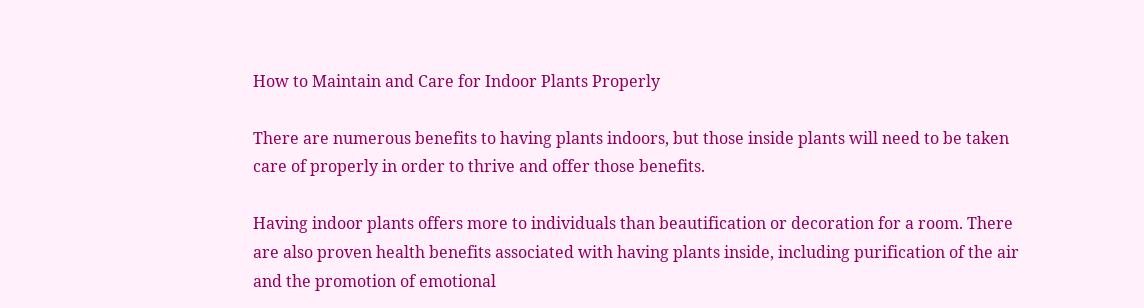How to Maintain and Care for Indoor Plants Properly

There are numerous benefits to having plants indoors, but those inside plants will need to be taken care of properly in order to thrive and offer those benefits.

Having indoor plants offers more to individuals than beautification or decoration for a room. There are also proven health benefits associated with having plants inside, including purification of the air and the promotion of emotional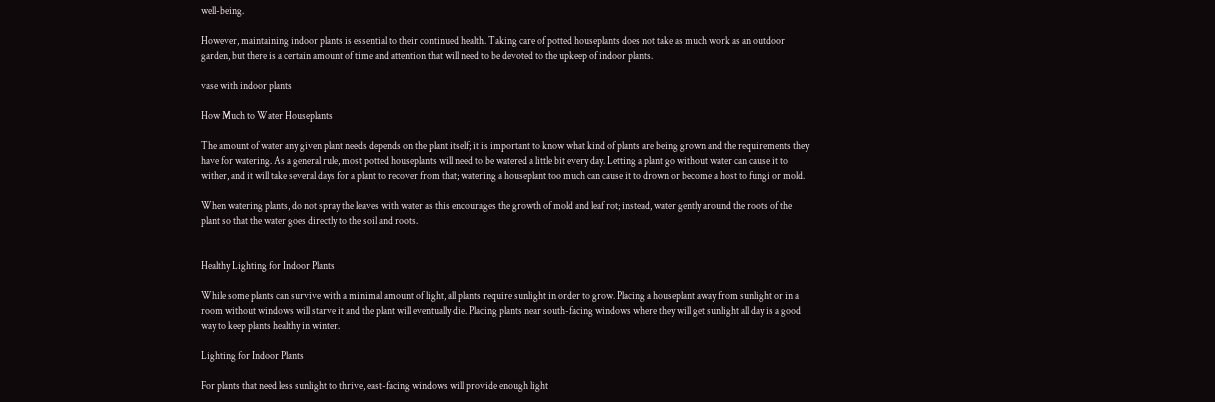well-being.

However, maintaining indoor plants is essential to their continued health. Taking care of potted houseplants does not take as much work as an outdoor garden, but there is a certain amount of time and attention that will need to be devoted to the upkeep of indoor plants.

vase with indoor plants

How Much to Water Houseplants

The amount of water any given plant needs depends on the plant itself; it is important to know what kind of plants are being grown and the requirements they have for watering. As a general rule, most potted houseplants will need to be watered a little bit every day. Letting a plant go without water can cause it to wither, and it will take several days for a plant to recover from that; watering a houseplant too much can cause it to drown or become a host to fungi or mold.

When watering plants, do not spray the leaves with water as this encourages the growth of mold and leaf rot; instead, water gently around the roots of the plant so that the water goes directly to the soil and roots.


Healthy Lighting for Indoor Plants

While some plants can survive with a minimal amount of light, all plants require sunlight in order to grow. Placing a houseplant away from sunlight or in a room without windows will starve it and the plant will eventually die. Placing plants near south-facing windows where they will get sunlight all day is a good way to keep plants healthy in winter.

Lighting for Indoor Plants

For plants that need less sunlight to thrive, east-facing windows will provide enough light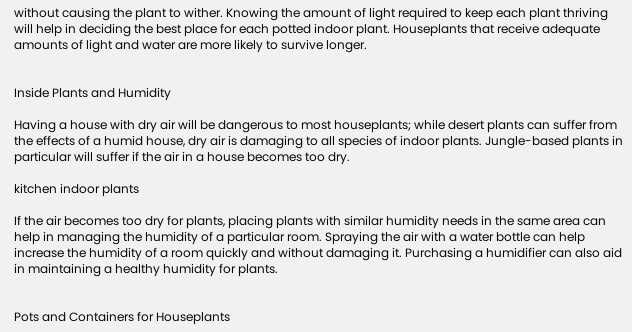without causing the plant to wither. Knowing the amount of light required to keep each plant thriving will help in deciding the best place for each potted indoor plant. Houseplants that receive adequate amounts of light and water are more likely to survive longer.


Inside Plants and Humidity

Having a house with dry air will be dangerous to most houseplants; while desert plants can suffer from the effects of a humid house, dry air is damaging to all species of indoor plants. Jungle-based plants in particular will suffer if the air in a house becomes too dry.

kitchen indoor plants

If the air becomes too dry for plants, placing plants with similar humidity needs in the same area can help in managing the humidity of a particular room. Spraying the air with a water bottle can help increase the humidity of a room quickly and without damaging it. Purchasing a humidifier can also aid in maintaining a healthy humidity for plants.


Pots and Containers for Houseplants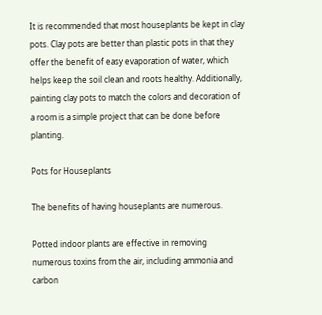It is recommended that most houseplants be kept in clay pots. Clay pots are better than plastic pots in that they offer the benefit of easy evaporation of water, which helps keep the soil clean and roots healthy. Additionally, painting clay pots to match the colors and decoration of a room is a simple project that can be done before planting.

Pots for Houseplants

The benefits of having houseplants are numerous.

Potted indoor plants are effective in removing numerous toxins from the air, including ammonia and carbon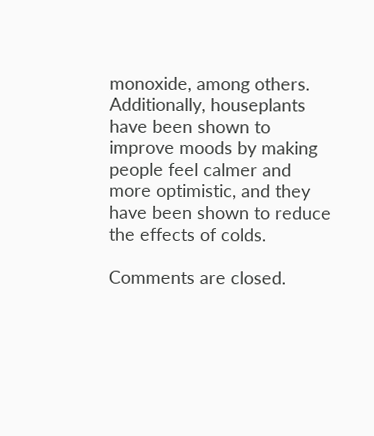monoxide, among others. Additionally, houseplants have been shown to improve moods by making people feel calmer and more optimistic, and they have been shown to reduce the effects of colds.

Comments are closed.